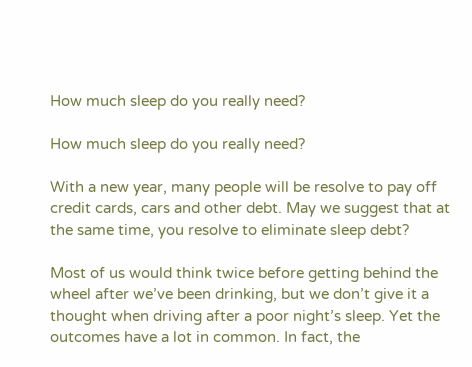How much sleep do you really need?

How much sleep do you really need?

With a new year, many people will be resolve to pay off credit cards, cars and other debt. May we suggest that at the same time, you resolve to eliminate sleep debt?

Most of us would think twice before getting behind the wheel after we’ve been drinking, but we don’t give it a thought when driving after a poor night’s sleep. Yet the outcomes have a lot in common. In fact, the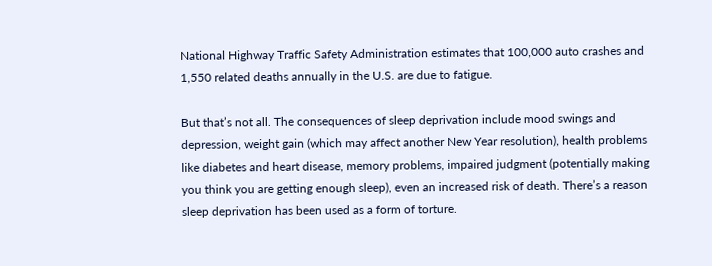National Highway Traffic Safety Administration estimates that 100,000 auto crashes and 1,550 related deaths annually in the U.S. are due to fatigue.

But that’s not all. The consequences of sleep deprivation include mood swings and depression, weight gain (which may affect another New Year resolution), health problems like diabetes and heart disease, memory problems, impaired judgment (potentially making you think you are getting enough sleep), even an increased risk of death. There’s a reason sleep deprivation has been used as a form of torture.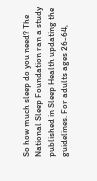So how much sleep do you need? The National Sleep Foundation ran a study published in Sleep Health updating the guidelines. For adults ages 26-64,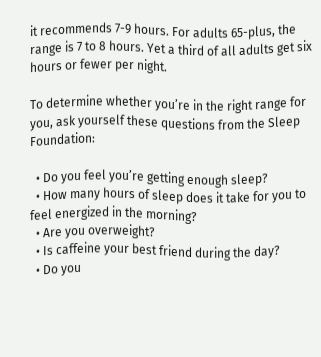it recommends 7-9 hours. For adults 65-plus, the range is 7 to 8 hours. Yet a third of all adults get six hours or fewer per night.

To determine whether you’re in the right range for you, ask yourself these questions from the Sleep Foundation:

  • Do you feel you’re getting enough sleep?
  • How many hours of sleep does it take for you to feel energized in the morning?
  • Are you overweight?
  • Is caffeine your best friend during the day?
  • Do you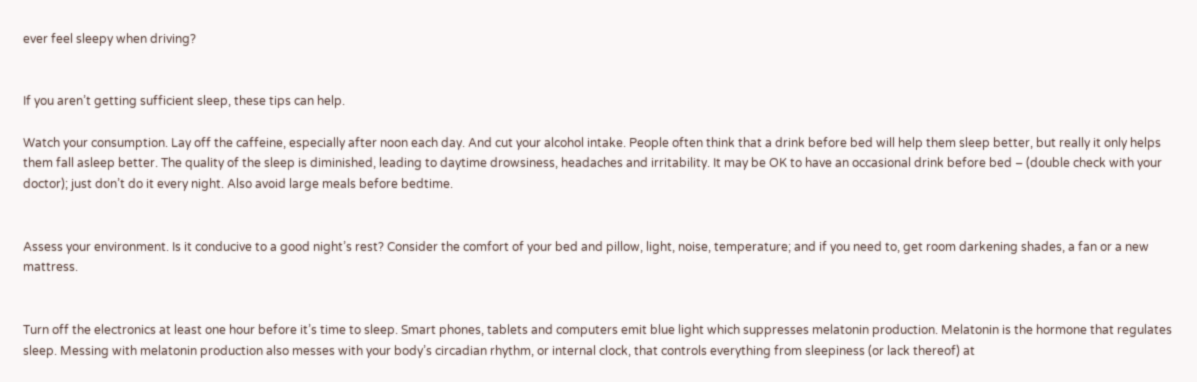ever feel sleepy when driving?


If you aren’t getting sufficient sleep, these tips can help.

Watch your consumption. Lay off the caffeine, especially after noon each day. And cut your alcohol intake. People often think that a drink before bed will help them sleep better, but really it only helps them fall asleep better. The quality of the sleep is diminished, leading to daytime drowsiness, headaches and irritability. It may be OK to have an occasional drink before bed – (double check with your doctor); just don’t do it every night. Also avoid large meals before bedtime.


Assess your environment. Is it conducive to a good night’s rest? Consider the comfort of your bed and pillow, light, noise, temperature; and if you need to, get room darkening shades, a fan or a new mattress.


Turn off the electronics at least one hour before it’s time to sleep. Smart phones, tablets and computers emit blue light which suppresses melatonin production. Melatonin is the hormone that regulates sleep. Messing with melatonin production also messes with your body’s circadian rhythm, or internal clock, that controls everything from sleepiness (or lack thereof) at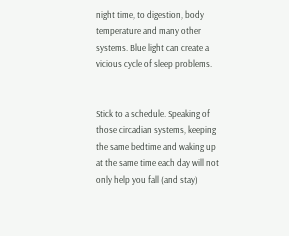night time, to digestion, body temperature and many other systems. Blue light can create a vicious cycle of sleep problems.


Stick to a schedule. Speaking of those circadian systems, keeping the same bedtime and waking up at the same time each day will not only help you fall (and stay)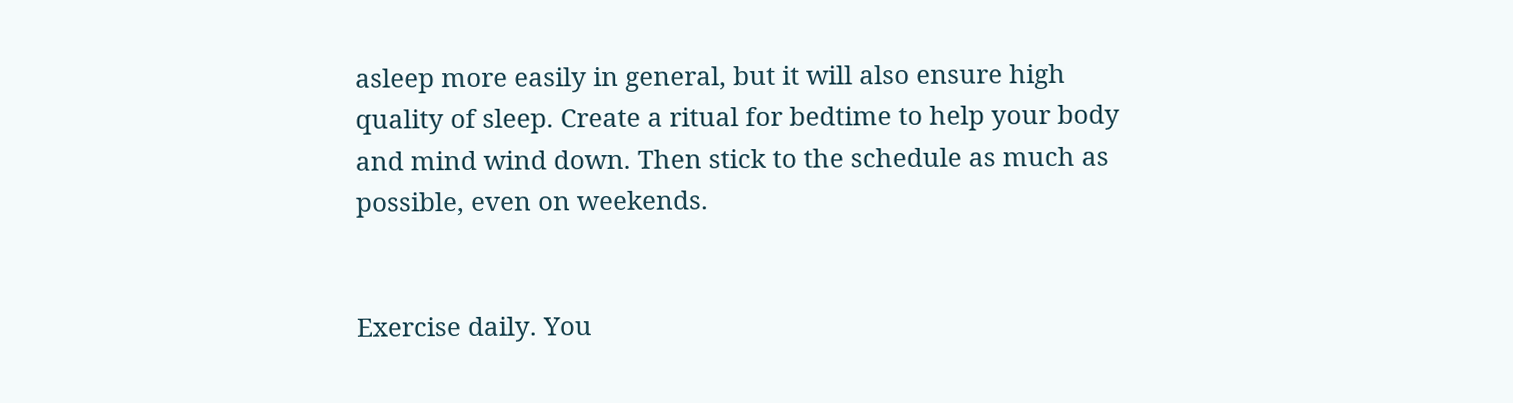asleep more easily in general, but it will also ensure high quality of sleep. Create a ritual for bedtime to help your body and mind wind down. Then stick to the schedule as much as possible, even on weekends.


Exercise daily. You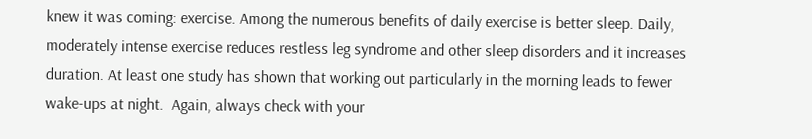knew it was coming: exercise. Among the numerous benefits of daily exercise is better sleep. Daily, moderately intense exercise reduces restless leg syndrome and other sleep disorders and it increases duration. At least one study has shown that working out particularly in the morning leads to fewer wake-ups at night.  Again, always check with your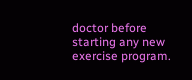doctor before starting any new exercise program.